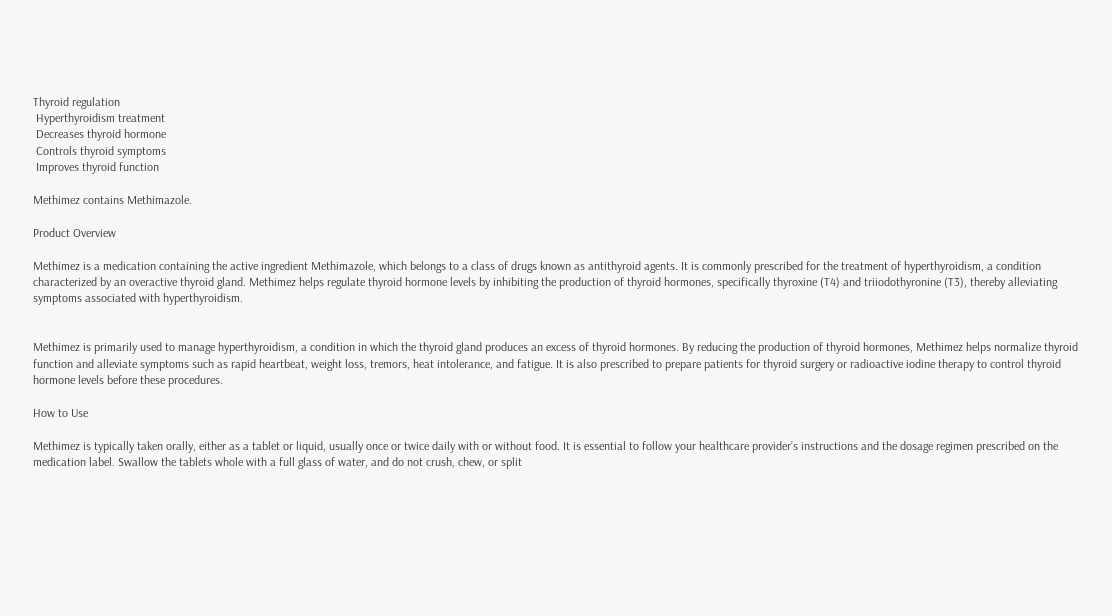Thyroid regulation
 Hyperthyroidism treatment
 Decreases thyroid hormone
 Controls thyroid symptoms
 Improves thyroid function

Methimez contains Methimazole.

Product Overview

Methimez is a medication containing the active ingredient Methimazole, which belongs to a class of drugs known as antithyroid agents. It is commonly prescribed for the treatment of hyperthyroidism, a condition characterized by an overactive thyroid gland. Methimez helps regulate thyroid hormone levels by inhibiting the production of thyroid hormones, specifically thyroxine (T4) and triiodothyronine (T3), thereby alleviating symptoms associated with hyperthyroidism.


Methimez is primarily used to manage hyperthyroidism, a condition in which the thyroid gland produces an excess of thyroid hormones. By reducing the production of thyroid hormones, Methimez helps normalize thyroid function and alleviate symptoms such as rapid heartbeat, weight loss, tremors, heat intolerance, and fatigue. It is also prescribed to prepare patients for thyroid surgery or radioactive iodine therapy to control thyroid hormone levels before these procedures.

How to Use

Methimez is typically taken orally, either as a tablet or liquid, usually once or twice daily with or without food. It is essential to follow your healthcare provider’s instructions and the dosage regimen prescribed on the medication label. Swallow the tablets whole with a full glass of water, and do not crush, chew, or split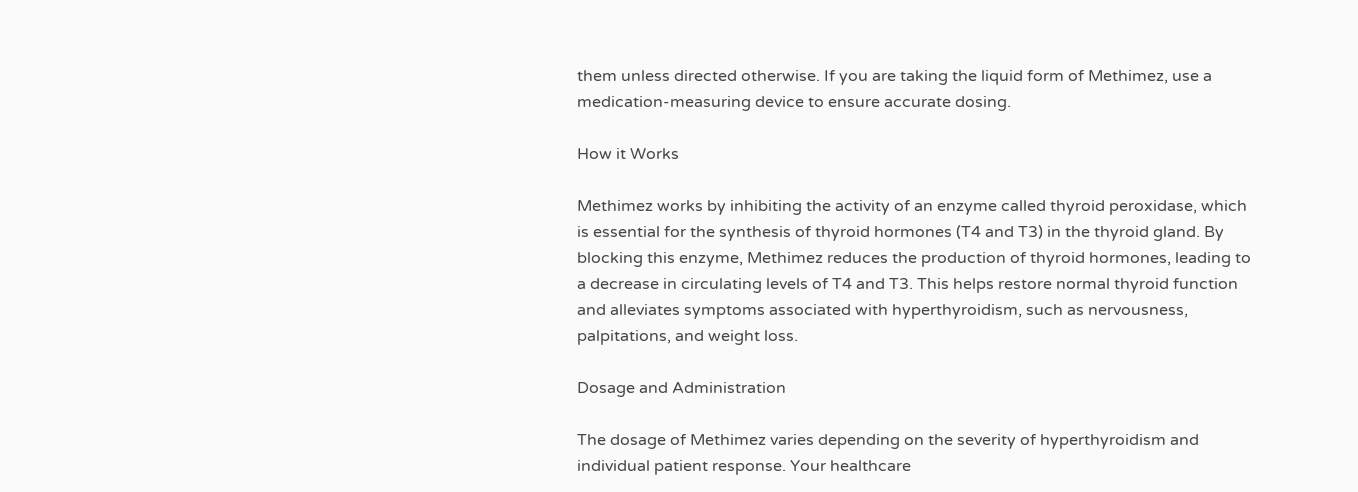them unless directed otherwise. If you are taking the liquid form of Methimez, use a medication-measuring device to ensure accurate dosing.

How it Works

Methimez works by inhibiting the activity of an enzyme called thyroid peroxidase, which is essential for the synthesis of thyroid hormones (T4 and T3) in the thyroid gland. By blocking this enzyme, Methimez reduces the production of thyroid hormones, leading to a decrease in circulating levels of T4 and T3. This helps restore normal thyroid function and alleviates symptoms associated with hyperthyroidism, such as nervousness, palpitations, and weight loss.

Dosage and Administration

The dosage of Methimez varies depending on the severity of hyperthyroidism and individual patient response. Your healthcare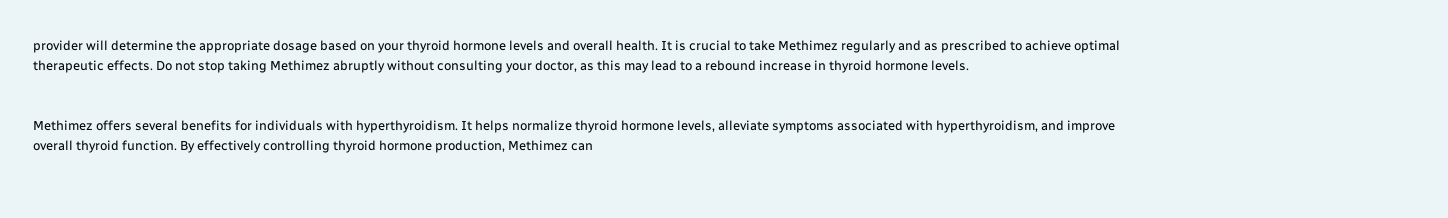provider will determine the appropriate dosage based on your thyroid hormone levels and overall health. It is crucial to take Methimez regularly and as prescribed to achieve optimal therapeutic effects. Do not stop taking Methimez abruptly without consulting your doctor, as this may lead to a rebound increase in thyroid hormone levels.


Methimez offers several benefits for individuals with hyperthyroidism. It helps normalize thyroid hormone levels, alleviate symptoms associated with hyperthyroidism, and improve overall thyroid function. By effectively controlling thyroid hormone production, Methimez can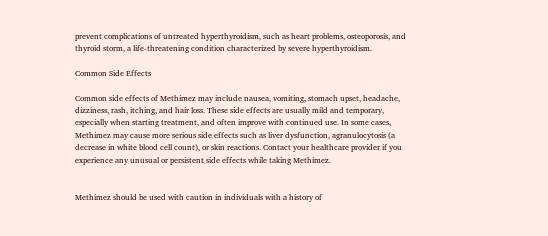prevent complications of untreated hyperthyroidism, such as heart problems, osteoporosis, and thyroid storm, a life-threatening condition characterized by severe hyperthyroidism.

Common Side Effects

Common side effects of Methimez may include nausea, vomiting, stomach upset, headache, dizziness, rash, itching, and hair loss. These side effects are usually mild and temporary, especially when starting treatment, and often improve with continued use. In some cases, Methimez may cause more serious side effects such as liver dysfunction, agranulocytosis (a decrease in white blood cell count), or skin reactions. Contact your healthcare provider if you experience any unusual or persistent side effects while taking Methimez.


Methimez should be used with caution in individuals with a history of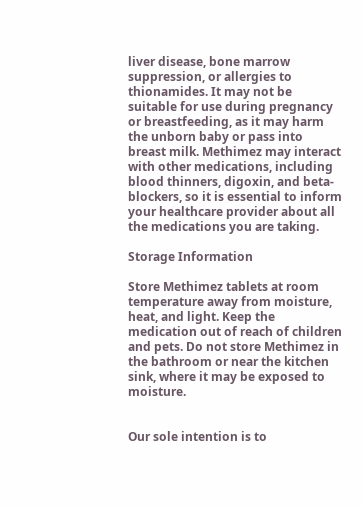liver disease, bone marrow suppression, or allergies to thionamides. It may not be suitable for use during pregnancy or breastfeeding, as it may harm the unborn baby or pass into breast milk. Methimez may interact with other medications, including blood thinners, digoxin, and beta-blockers, so it is essential to inform your healthcare provider about all the medications you are taking.

Storage Information

Store Methimez tablets at room temperature away from moisture, heat, and light. Keep the medication out of reach of children and pets. Do not store Methimez in the bathroom or near the kitchen sink, where it may be exposed to moisture.


Our sole intention is to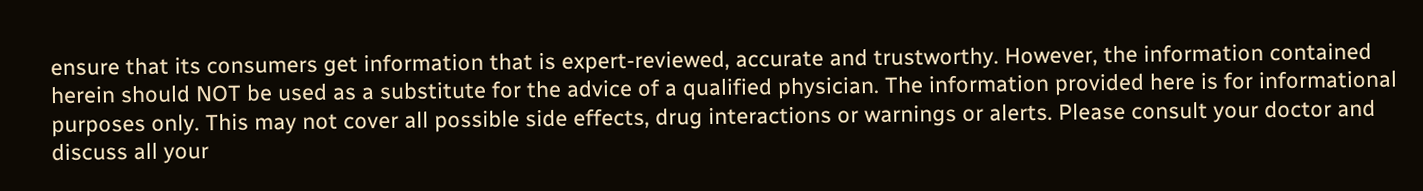ensure that its consumers get information that is expert-reviewed, accurate and trustworthy. However, the information contained herein should NOT be used as a substitute for the advice of a qualified physician. The information provided here is for informational purposes only. This may not cover all possible side effects, drug interactions or warnings or alerts. Please consult your doctor and discuss all your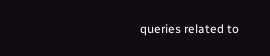queries related to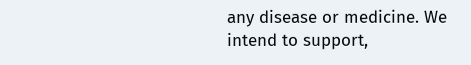any disease or medicine. We intend to support,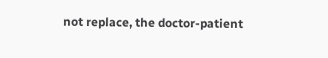not replace, the doctor-patient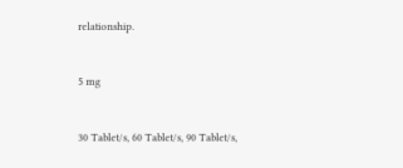relationship.


5 mg


30 Tablet/s, 60 Tablet/s, 90 Tablet/s,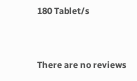180 Tablet/s


There are no reviews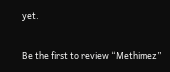yet.

Be the first to review “Methimez”